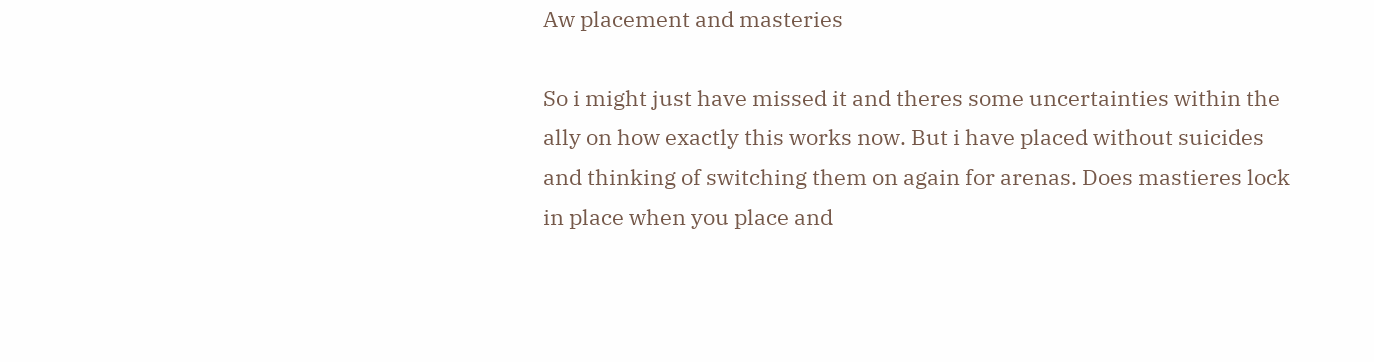Aw placement and masteries

So i might just have missed it and theres some uncertainties within the ally on how exactly this works now. But i have placed without suicides and thinking of switching them on again for arenas. Does mastieres lock in place when you place and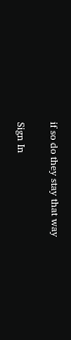if so do they stay that way


Sign In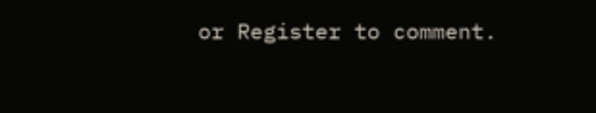or Register to comment.